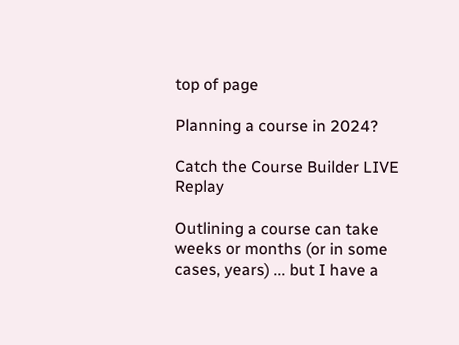top of page

Planning a course in 2024?

Catch the Course Builder LIVE Replay

Outlining a course can take weeks or months (or in some cases, years) ... but I have a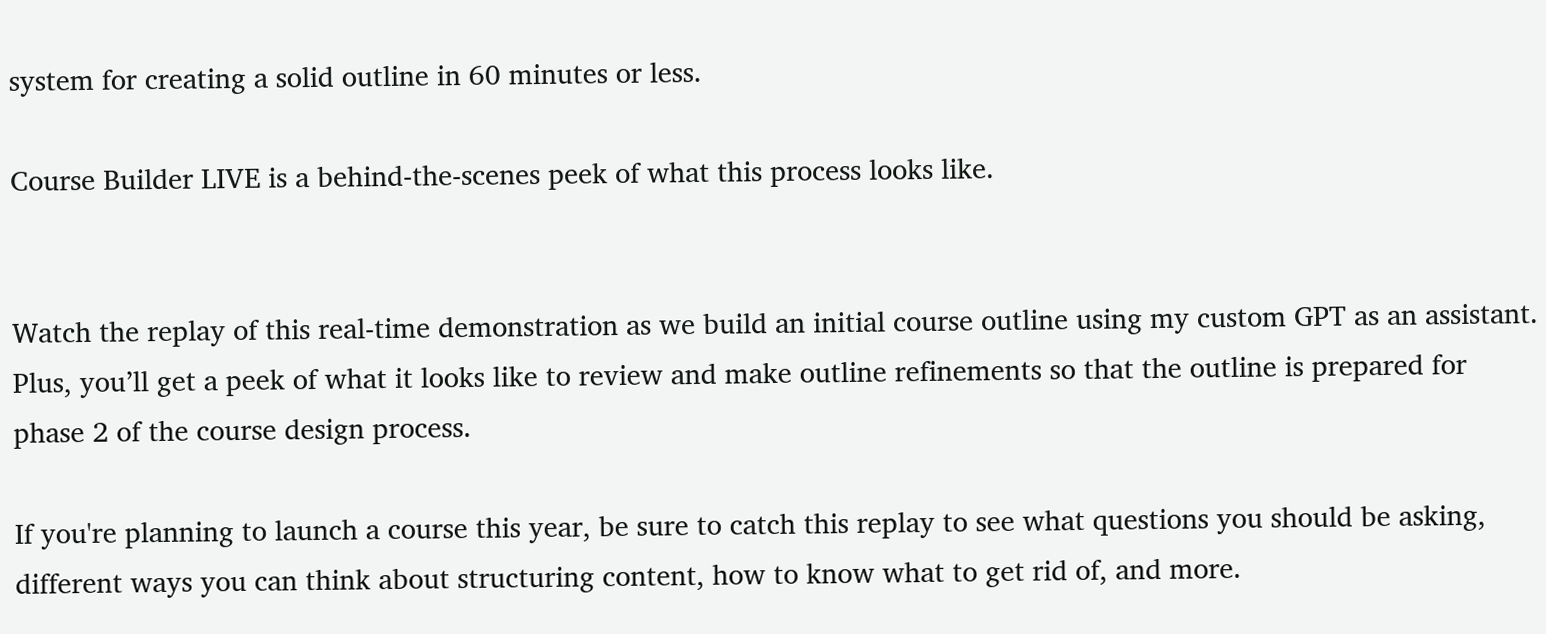system for creating a solid outline in 60 minutes or less.

Course Builder LIVE is a behind-the-scenes peek of what this process looks like.


Watch the replay of this real-time demonstration as we build an initial course outline using my custom GPT as an assistant. Plus, you’ll get a peek of what it looks like to review and make outline refinements so that the outline is prepared for phase 2 of the course design process.

If you're planning to launch a course this year, be sure to catch this replay to see what questions you should be asking, different ways you can think about structuring content, how to know what to get rid of, and more.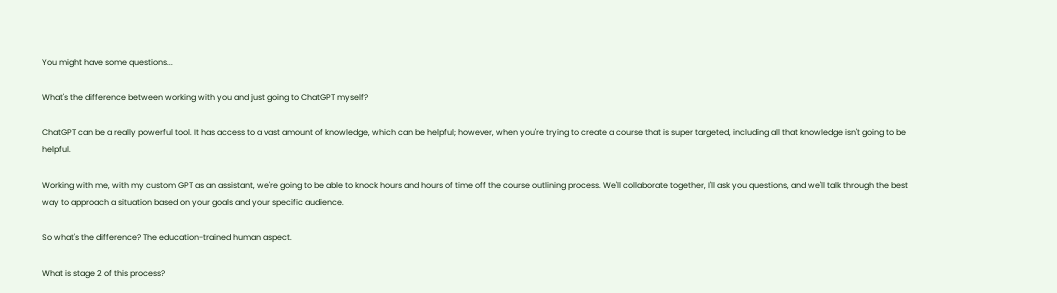You might have some questions...

What's the difference between working with you and just going to ChatGPT myself?

ChatGPT can be a really powerful tool. It has access to a vast amount of knowledge, which can be helpful; however, when you're trying to create a course that is super targeted, including all that knowledge isn't going to be helpful.

Working with me, with my custom GPT as an assistant, we're going to be able to knock hours and hours of time off the course outlining process. We'll collaborate together, I'll ask you questions, and we'll talk through the best way to approach a situation based on your goals and your specific audience.

So what's the difference? The education-trained human aspect.

What is stage 2 of this process?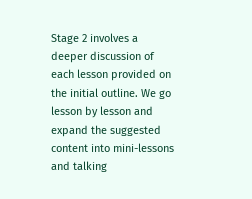Stage 2 involves a deeper discussion of each lesson provided on the initial outline. We go lesson by lesson and expand the suggested content into mini-lessons and talking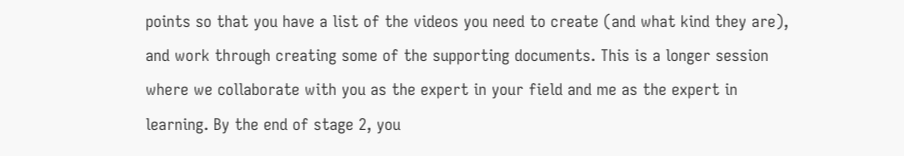points so that you have a list of the videos you need to create (and what kind they are), and work through creating some of the supporting documents. This is a longer session where we collaborate with you as the expert in your field and me as the expert in learning. By the end of stage 2, you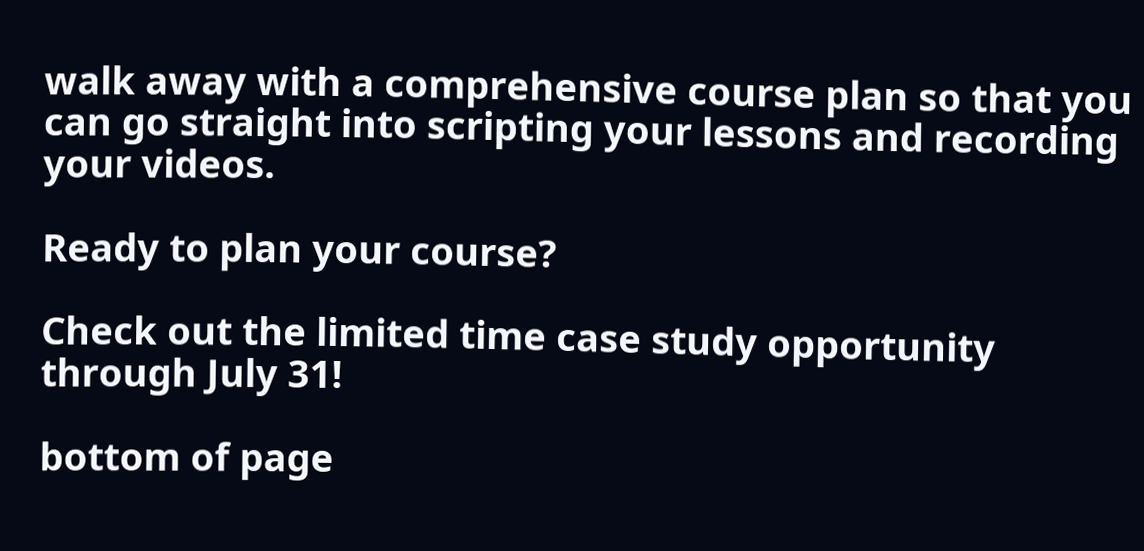walk away with a comprehensive course plan so that you can go straight into scripting your lessons and recording your videos.

Ready to plan your course?

Check out the limited time case study opportunity through July 31!

bottom of page